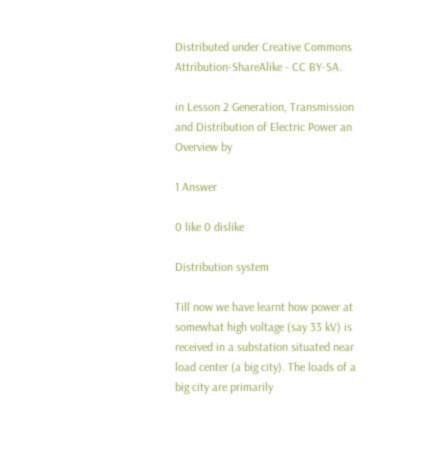Distributed under Creative Commons Attribution-ShareAlike - CC BY-SA.

in Lesson 2 Generation, Transmission and Distribution of Electric Power an Overview by

1 Answer

0 like 0 dislike

Distribution system

Till now we have learnt how power at somewhat high voltage (say 33 kV) is received in a substation situated near load center (a big city). The loads of a big city are primarily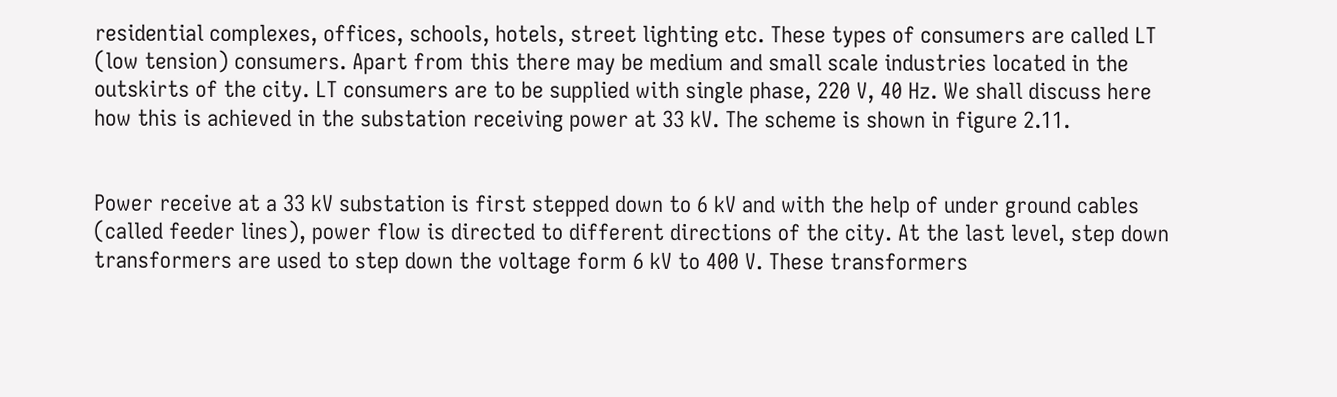residential complexes, offices, schools, hotels, street lighting etc. These types of consumers are called LT (low tension) consumers. Apart from this there may be medium and small scale industries located in the outskirts of the city. LT consumers are to be supplied with single phase, 220 V, 40 Hz. We shall discuss here how this is achieved in the substation receiving power at 33 kV. The scheme is shown in figure 2.11.


Power receive at a 33 kV substation is first stepped down to 6 kV and with the help of under ground cables (called feeder lines), power flow is directed to different directions of the city. At the last level, step down transformers are used to step down the voltage form 6 kV to 400 V. These transformers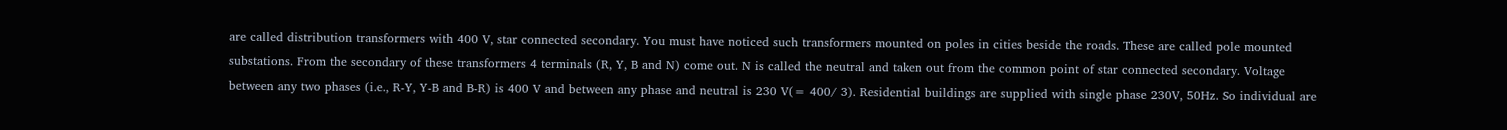are called distribution transformers with 400 V, star connected secondary. You must have noticed such transformers mounted on poles in cities beside the roads. These are called pole mounted substations. From the secondary of these transformers 4 terminals (R, Y, B and N) come out. N is called the neutral and taken out from the common point of star connected secondary. Voltage between any two phases (i.e., R-Y, Y-B and B-R) is 400 V and between any phase and neutral is 230 V(= 400/ 3). Residential buildings are supplied with single phase 230V, 50Hz. So individual are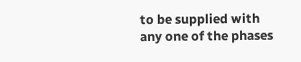to be supplied with any one of the phases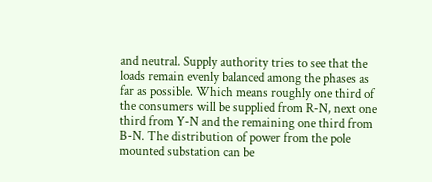and neutral. Supply authority tries to see that the loads remain evenly balanced among the phases as far as possible. Which means roughly one third of the consumers will be supplied from R-N, next one third from Y-N and the remaining one third from B-N. The distribution of power from the pole mounted substation can be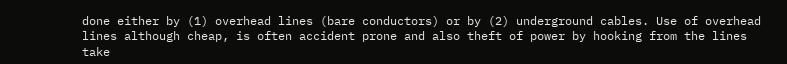done either by (1) overhead lines (bare conductors) or by (2) underground cables. Use of overhead lines although cheap, is often accident prone and also theft of power by hooking from the lines take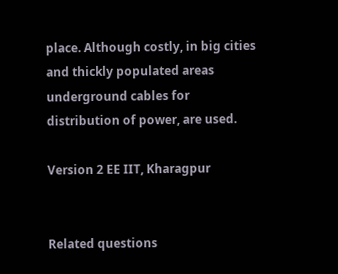place. Although costly, in big cities and thickly populated areas underground cables for distribution of power, are used.

Version 2 EE IIT, Kharagpur


Related questions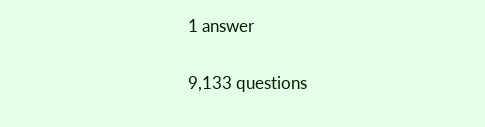1 answer

9,133 questions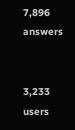7,896 answers


3,233 users